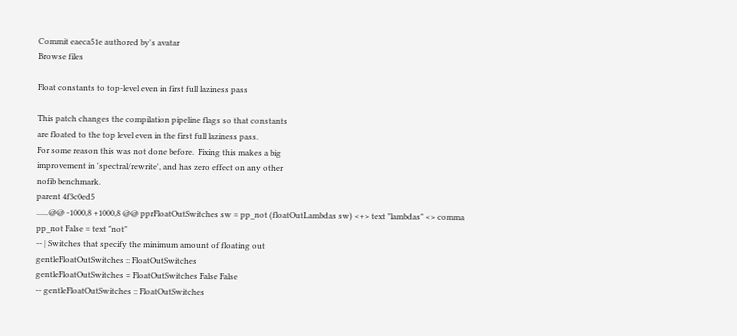Commit eaeca51e authored by's avatar
Browse files

Float constants to top-level even in first full laziness pass

This patch changes the compilation pipeline flags so that constants
are floated to the top level even in the first full laziness pass.
For some reason this was not done before.  Fixing this makes a big
improvement in 'spectral/rewrite', and has zero effect on any other
nofib benchmark.
parent 4f3c0ed5
......@@ -1000,8 +1000,8 @@ pprFloatOutSwitches sw = pp_not (floatOutLambdas sw) <+> text "lambdas" <> comma
pp_not False = text "not"
-- | Switches that specify the minimum amount of floating out
gentleFloatOutSwitches :: FloatOutSwitches
gentleFloatOutSwitches = FloatOutSwitches False False
-- gentleFloatOutSwitches :: FloatOutSwitches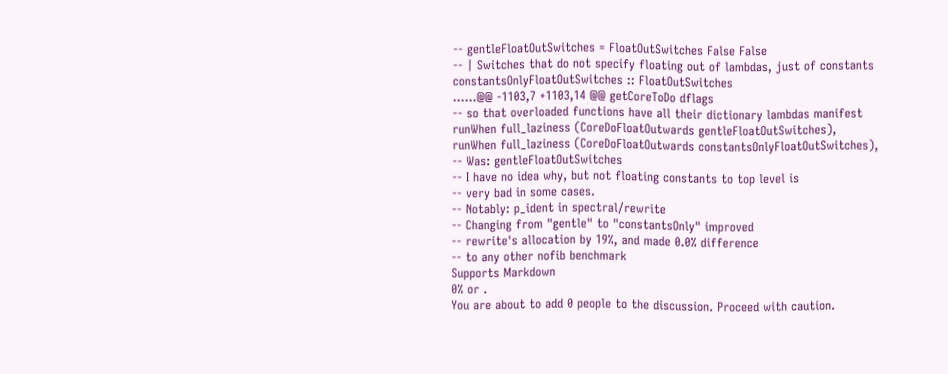-- gentleFloatOutSwitches = FloatOutSwitches False False
-- | Switches that do not specify floating out of lambdas, just of constants
constantsOnlyFloatOutSwitches :: FloatOutSwitches
......@@ -1103,7 +1103,14 @@ getCoreToDo dflags
-- so that overloaded functions have all their dictionary lambdas manifest
runWhen full_laziness (CoreDoFloatOutwards gentleFloatOutSwitches),
runWhen full_laziness (CoreDoFloatOutwards constantsOnlyFloatOutSwitches),
-- Was: gentleFloatOutSwitches
-- I have no idea why, but not floating constants to top level is
-- very bad in some cases.
-- Notably: p_ident in spectral/rewrite
-- Changing from "gentle" to "constantsOnly" improved
-- rewrite's allocation by 19%, and made 0.0% difference
-- to any other nofib benchmark
Supports Markdown
0% or .
You are about to add 0 people to the discussion. Proceed with caution.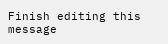Finish editing this message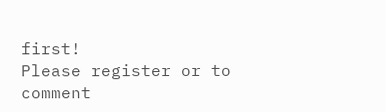first!
Please register or to comment